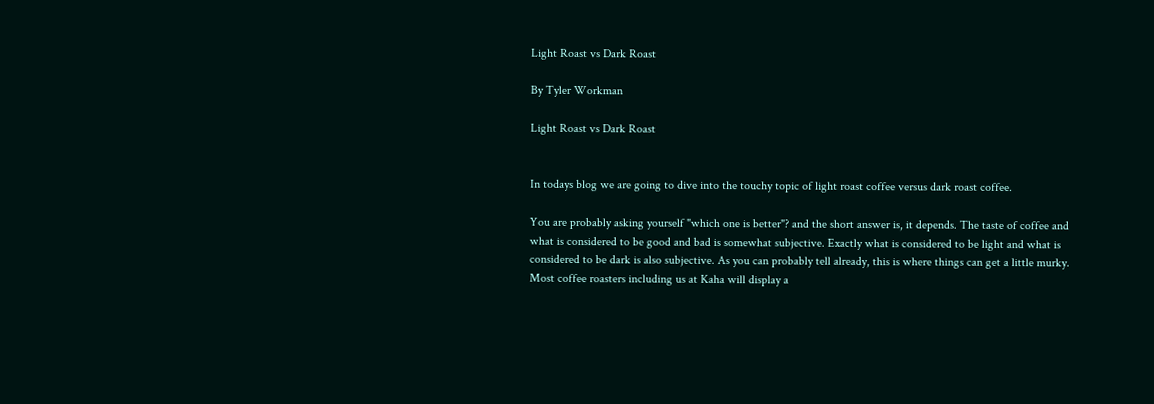Light Roast vs Dark Roast

By Tyler Workman

Light Roast vs Dark Roast


In todays blog we are going to dive into the touchy topic of light roast coffee versus dark roast coffee.

You are probably asking yourself "which one is better"? and the short answer is, it depends. The taste of coffee and what is considered to be good and bad is somewhat subjective. Exactly what is considered to be light and what is considered to be dark is also subjective. As you can probably tell already, this is where things can get a little murky. Most coffee roasters including us at Kaha will display a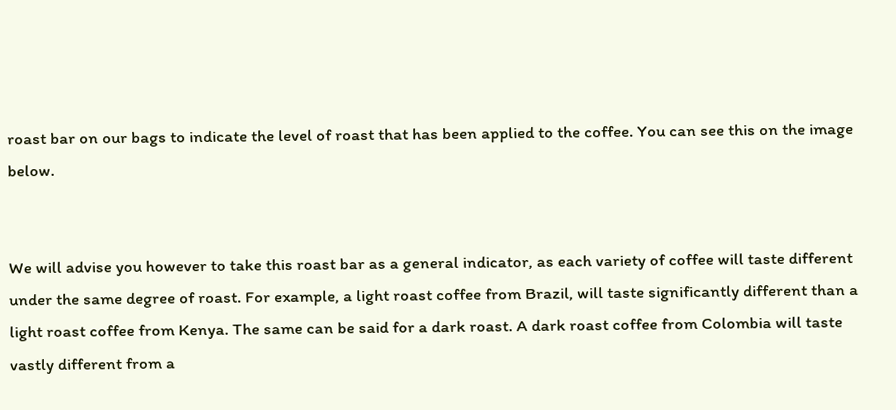roast bar on our bags to indicate the level of roast that has been applied to the coffee. You can see this on the image below.


We will advise you however to take this roast bar as a general indicator, as each variety of coffee will taste different under the same degree of roast. For example, a light roast coffee from Brazil, will taste significantly different than a light roast coffee from Kenya. The same can be said for a dark roast. A dark roast coffee from Colombia will taste vastly different from a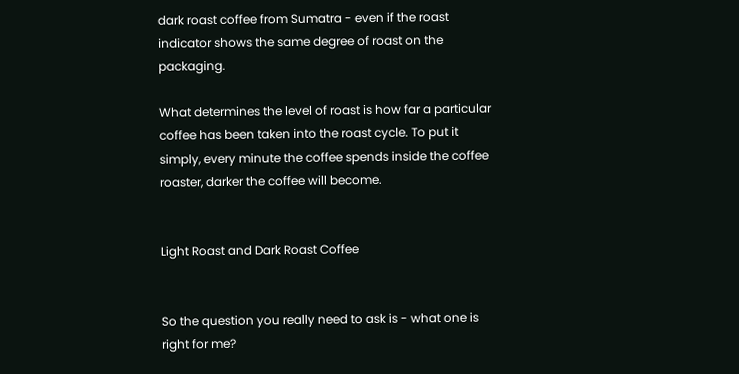dark roast coffee from Sumatra - even if the roast indicator shows the same degree of roast on the packaging.

What determines the level of roast is how far a particular coffee has been taken into the roast cycle. To put it simply, every minute the coffee spends inside the coffee roaster, darker the coffee will become.


Light Roast and Dark Roast Coffee


So the question you really need to ask is - what one is right for me?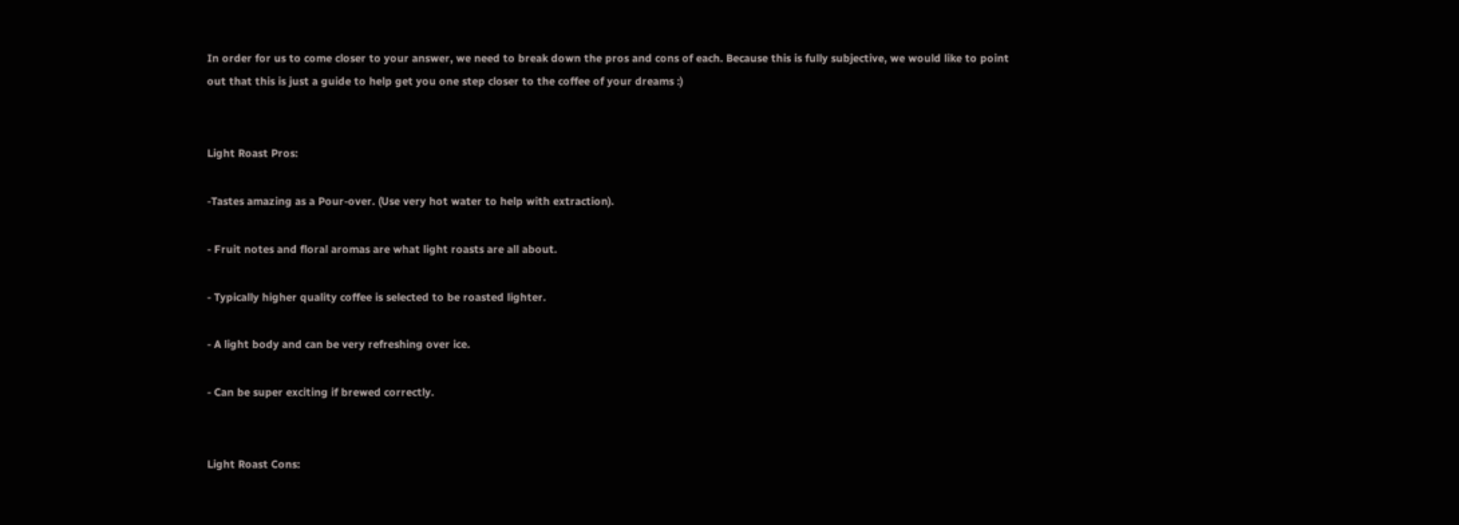In order for us to come closer to your answer, we need to break down the pros and cons of each. Because this is fully subjective, we would like to point out that this is just a guide to help get you one step closer to the coffee of your dreams :)


Light Roast Pros:

-Tastes amazing as a Pour-over. (Use very hot water to help with extraction).

- Fruit notes and floral aromas are what light roasts are all about.

- Typically higher quality coffee is selected to be roasted lighter.

- A light body and can be very refreshing over ice.

- Can be super exciting if brewed correctly.


Light Roast Cons: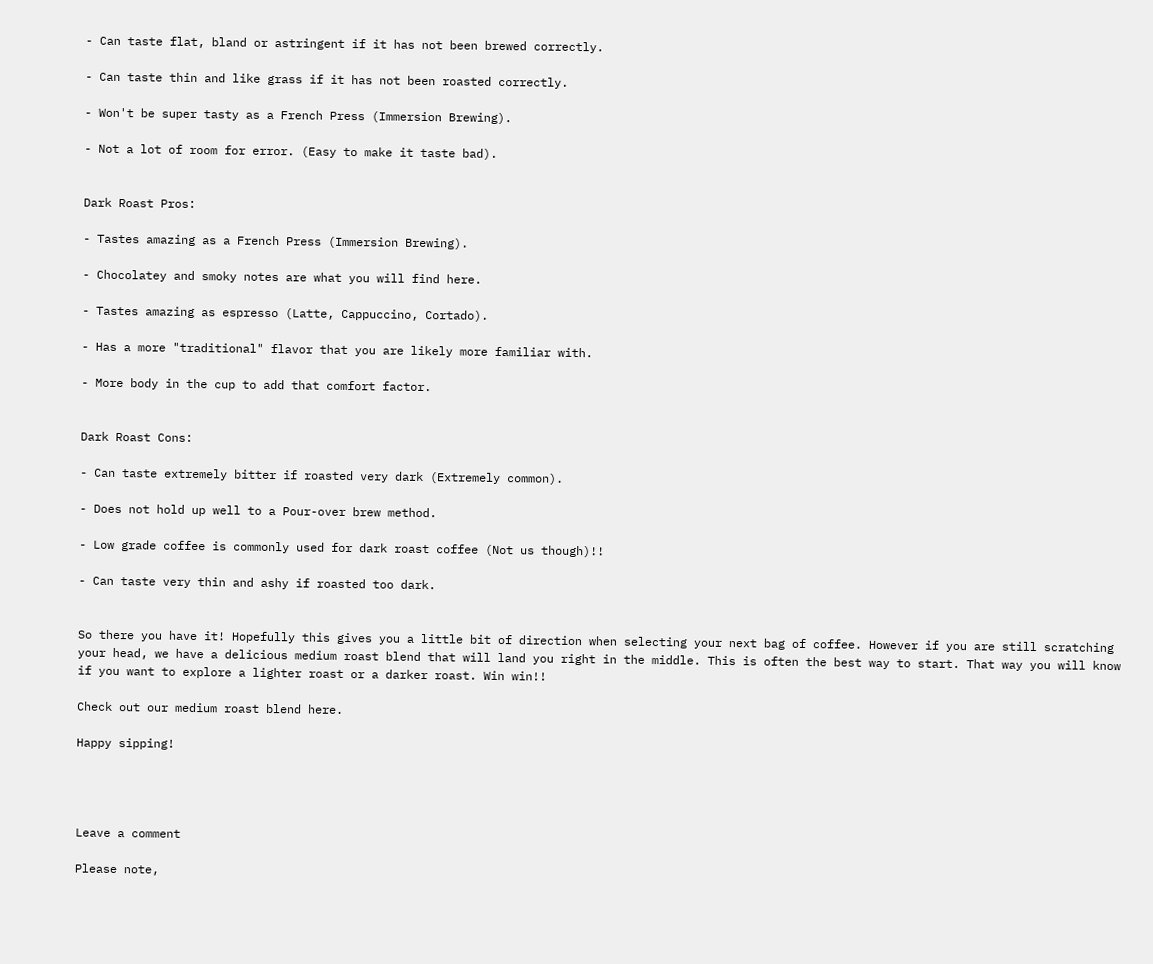- Can taste flat, bland or astringent if it has not been brewed correctly.

- Can taste thin and like grass if it has not been roasted correctly.

- Won't be super tasty as a French Press (Immersion Brewing).

- Not a lot of room for error. (Easy to make it taste bad).


Dark Roast Pros:

- Tastes amazing as a French Press (Immersion Brewing).

- Chocolatey and smoky notes are what you will find here.

- Tastes amazing as espresso (Latte, Cappuccino, Cortado).

- Has a more "traditional" flavor that you are likely more familiar with.

- More body in the cup to add that comfort factor.


Dark Roast Cons:

- Can taste extremely bitter if roasted very dark (Extremely common).

- Does not hold up well to a Pour-over brew method.

- Low grade coffee is commonly used for dark roast coffee (Not us though)!!

- Can taste very thin and ashy if roasted too dark.


So there you have it! Hopefully this gives you a little bit of direction when selecting your next bag of coffee. However if you are still scratching your head, we have a delicious medium roast blend that will land you right in the middle. This is often the best way to start. That way you will know if you want to explore a lighter roast or a darker roast. Win win!!

Check out our medium roast blend here.

Happy sipping!




Leave a comment

Please note,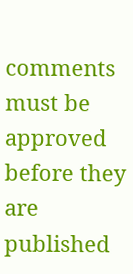comments must be approved before they are published